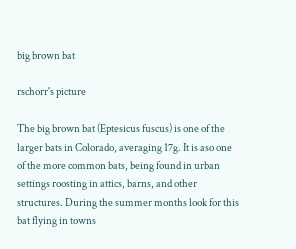big brown bat

rschorr's picture

The big brown bat (Eptesicus fuscus) is one of the larger bats in Colorado, averaging 17g. It is aso one of the more common bats, being found in urban settings roosting in attics, barns, and other structures. During the summer months look for this bat flying in towns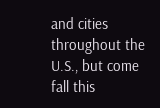and cities throughout the U.S., but come fall this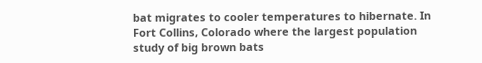bat migrates to cooler temperatures to hibernate. In Fort Collins, Colorado where the largest population study of big brown bats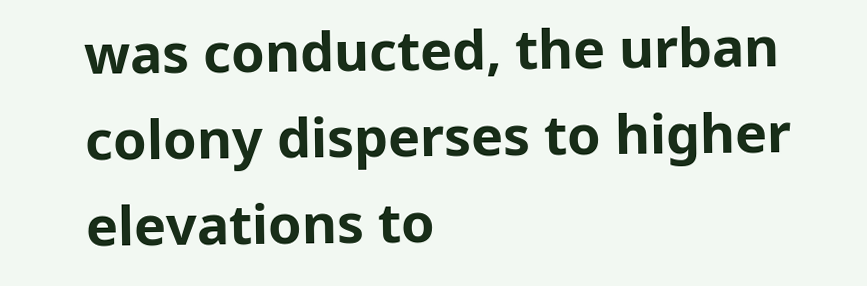was conducted, the urban colony disperses to higher elevations to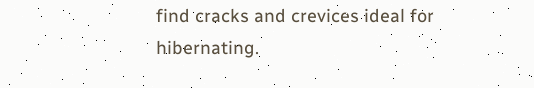find cracks and crevices ideal for hibernating.